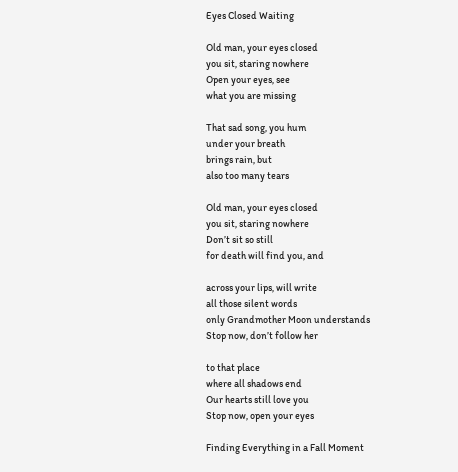Eyes Closed Waiting

Old man, your eyes closed
you sit, staring nowhere
Open your eyes, see
what you are missing

That sad song, you hum
under your breath
brings rain, but
also too many tears

Old man, your eyes closed
you sit, staring nowhere
Don’t sit so still
for death will find you, and

across your lips, will write
all those silent words
only Grandmother Moon understands
Stop now, don’t follow her

to that place
where all shadows end
Our hearts still love you
Stop now, open your eyes

Finding Everything in a Fall Moment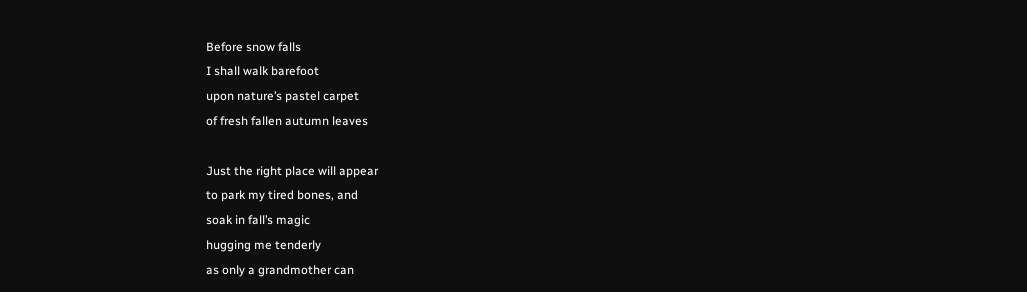Before snow falls
I shall walk barefoot
upon nature’s pastel carpet
of fresh fallen autumn leaves

Just the right place will appear
to park my tired bones, and
soak in fall’s magic
hugging me tenderly
as only a grandmother can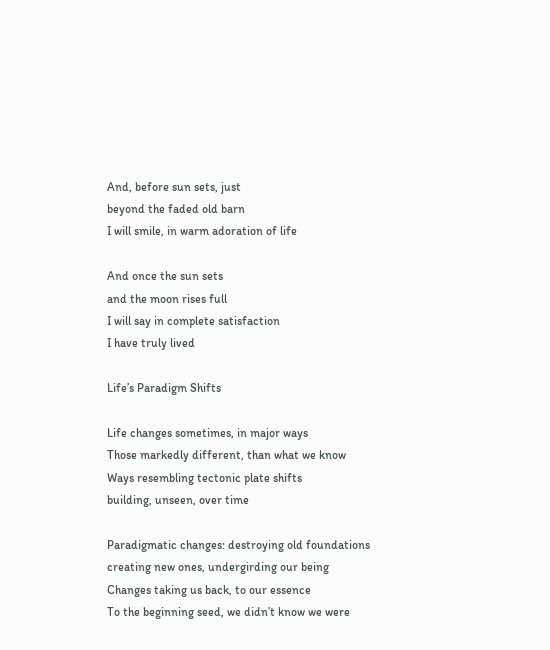And, before sun sets, just
beyond the faded old barn
I will smile, in warm adoration of life

And once the sun sets
and the moon rises full
I will say in complete satisfaction
I have truly lived

Life’s Paradigm Shifts

Life changes sometimes, in major ways
Those markedly different, than what we know
Ways resembling tectonic plate shifts
building, unseen, over time

Paradigmatic changes: destroying old foundations
creating new ones, undergirding our being
Changes taking us back, to our essence
To the beginning seed, we didn’t know we were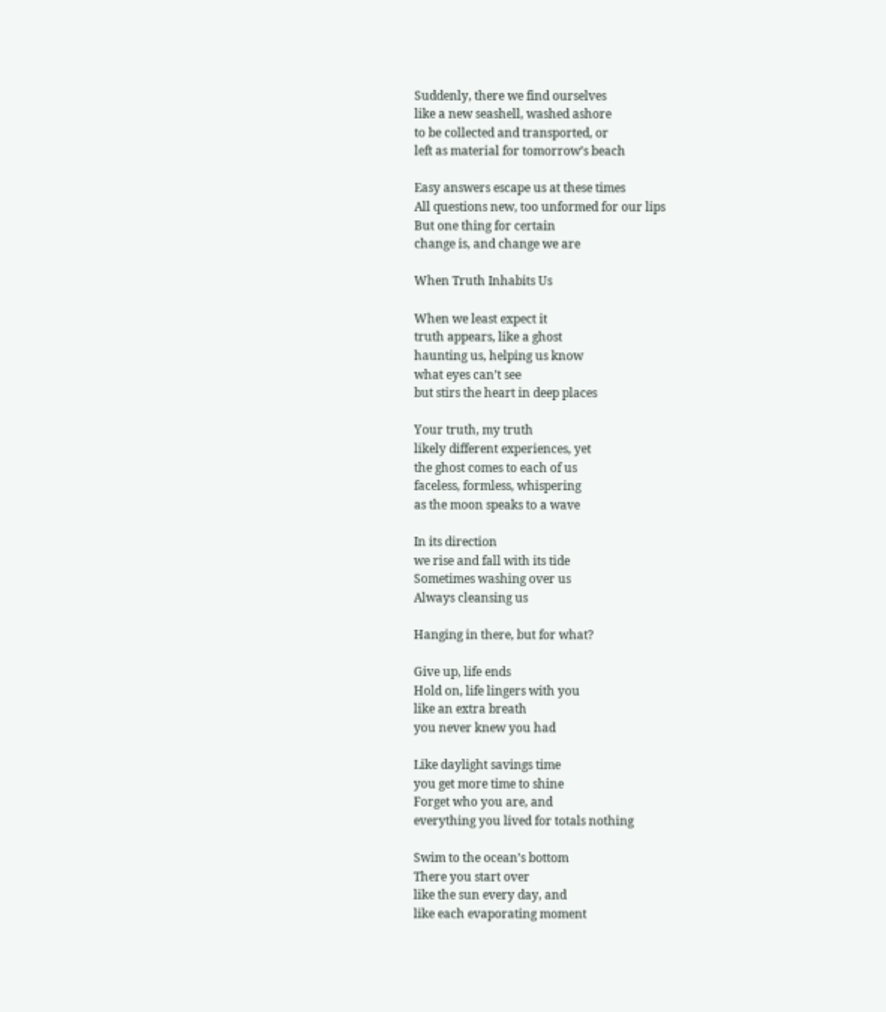Suddenly, there we find ourselves
like a new seashell, washed ashore
to be collected and transported, or
left as material for tomorrow’s beach

Easy answers escape us at these times
All questions new, too unformed for our lips
But one thing for certain
change is, and change we are

When Truth Inhabits Us

When we least expect it
truth appears, like a ghost
haunting us, helping us know
what eyes can’t see
but stirs the heart in deep places

Your truth, my truth
likely different experiences, yet
the ghost comes to each of us
faceless, formless, whispering
as the moon speaks to a wave

In its direction
we rise and fall with its tide
Sometimes washing over us
Always cleansing us

Hanging in there, but for what?

Give up, life ends
Hold on, life lingers with you
like an extra breath
you never knew you had

Like daylight savings time
you get more time to shine
Forget who you are, and
everything you lived for totals nothing

Swim to the ocean’s bottom
There you start over
like the sun every day, and
like each evaporating moment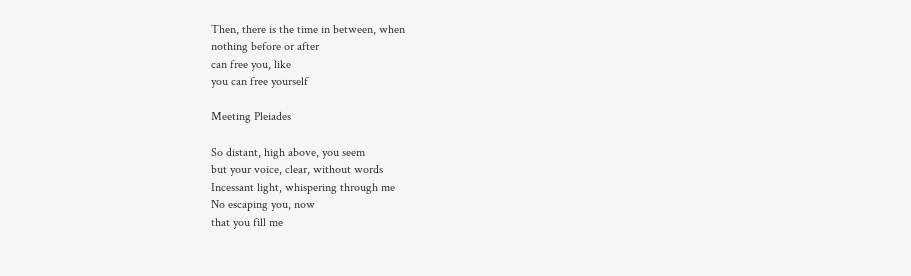Then, there is the time in between, when
nothing before or after
can free you, like
you can free yourself

Meeting Pleiades

So distant, high above, you seem
but your voice, clear, without words
Incessant light, whispering through me
No escaping you, now
that you fill me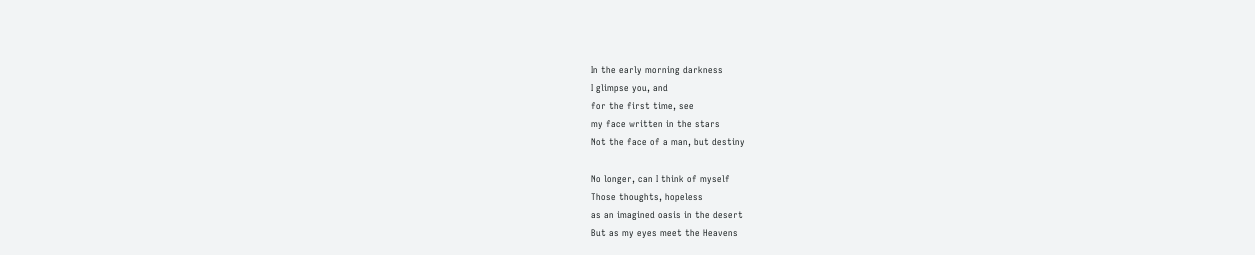In the early morning darkness
I glimpse you, and
for the first time, see
my face written in the stars
Not the face of a man, but destiny

No longer, can I think of myself
Those thoughts, hopeless
as an imagined oasis in the desert
But as my eyes meet the Heavens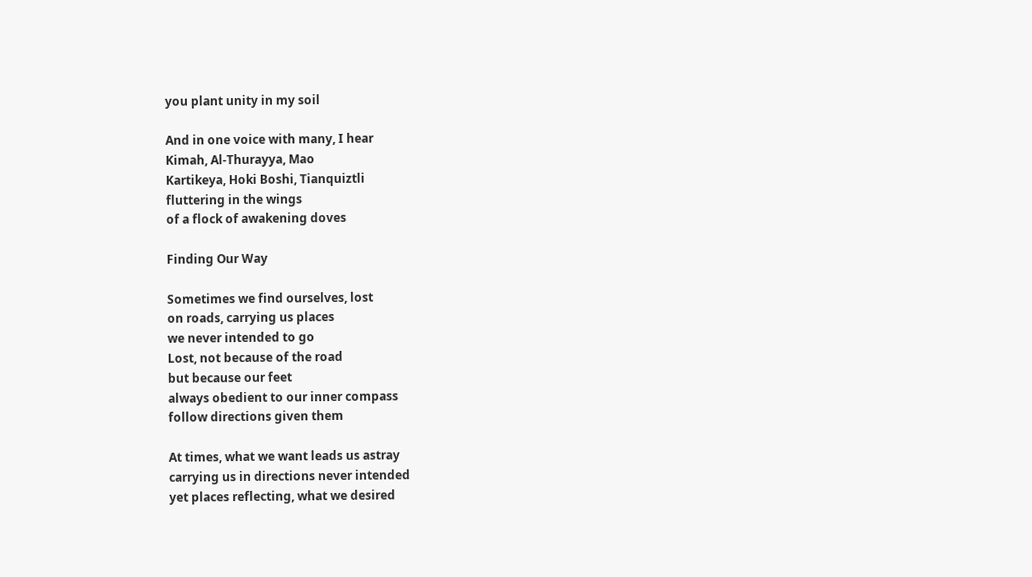you plant unity in my soil

And in one voice with many, I hear
Kimah, Al-Thurayya, Mao
Kartikeya, Hoki Boshi, Tianquiztli
fluttering in the wings
of a flock of awakening doves

Finding Our Way

Sometimes we find ourselves, lost
on roads, carrying us places
we never intended to go
Lost, not because of the road
but because our feet
always obedient to our inner compass
follow directions given them

At times, what we want leads us astray
carrying us in directions never intended
yet places reflecting, what we desired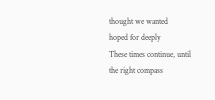thought we wanted
hoped for deeply
These times continue, until
the right compass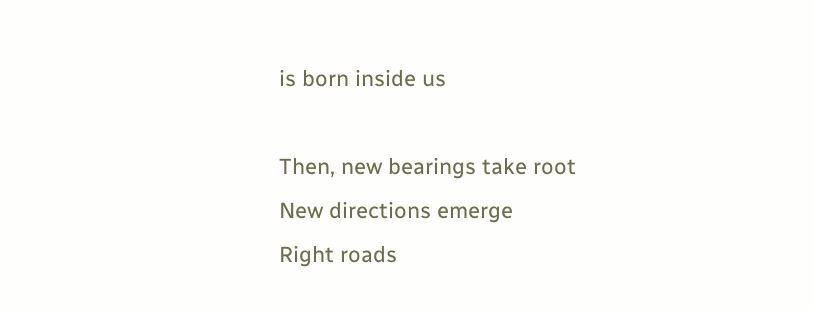is born inside us

Then, new bearings take root
New directions emerge
Right roads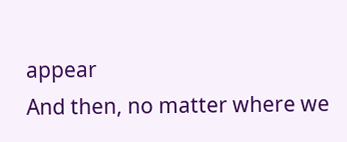appear
And then, no matter where we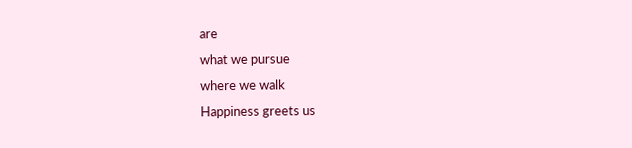are
what we pursue
where we walk
Happiness greets us